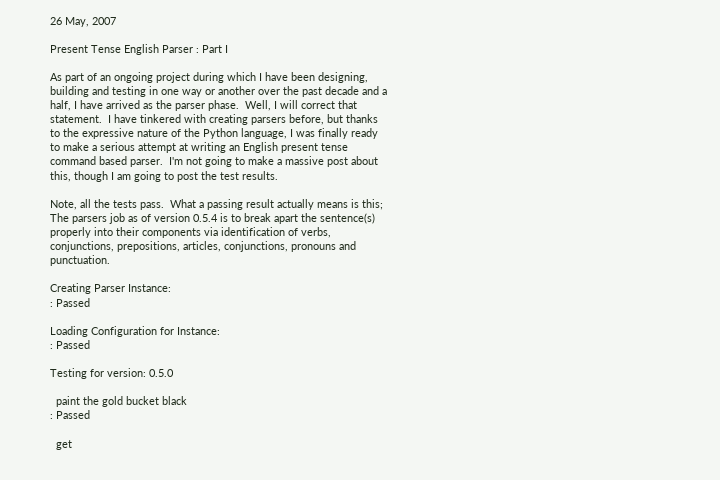26 May, 2007

Present Tense English Parser : Part I

As part of an ongoing project during which I have been designing, building and testing in one way or another over the past decade and a half, I have arrived as the parser phase.  Well, I will correct that statement.  I have tinkered with creating parsers before, but thanks to the expressive nature of the Python language, I was finally ready to make a serious attempt at writing an English present tense command based parser.  I'm not going to make a massive post about this, though I am going to post the test results.

Note, all the tests pass.  What a passing result actually means is this; The parsers job as of version 0.5.4 is to break apart the sentence(s) properly into their components via identification of verbs, conjunctions, prepositions, articles, conjunctions, pronouns and punctuation.

Creating Parser Instance:                                                                                  : Passed

Loading Configuration for Instance:                                                                 : Passed

Testing for version: 0.5.0

  paint the gold bucket black                                                                             : Passed

  get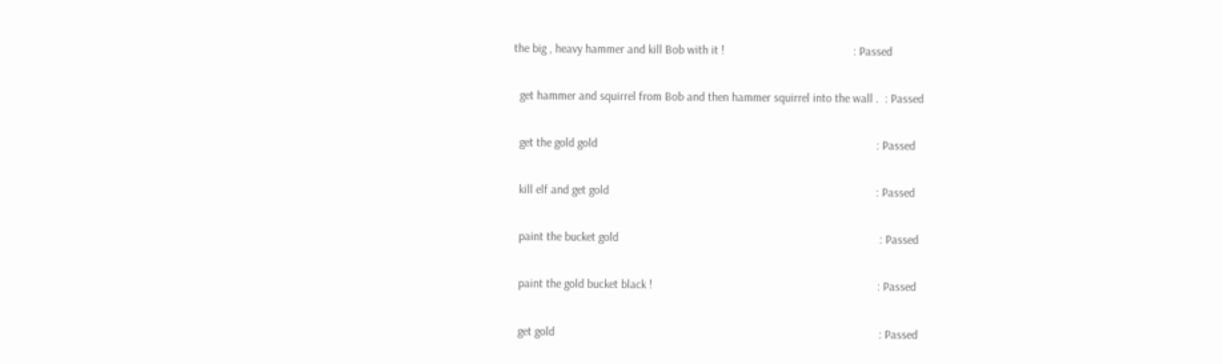the big , heavy hammer and kill Bob with it !                                           : Passed

  get hammer and squirrel from Bob and then hammer squirrel into the wall .  : Passed

  get the gold gold                                                                                             : Passed

  kill elf and get gold                                                                                         : Passed

  paint the bucket gold                                                                                       : Passed

  paint the gold bucket black !                                                                           : Passed

  get gold                                                                                                            : Passed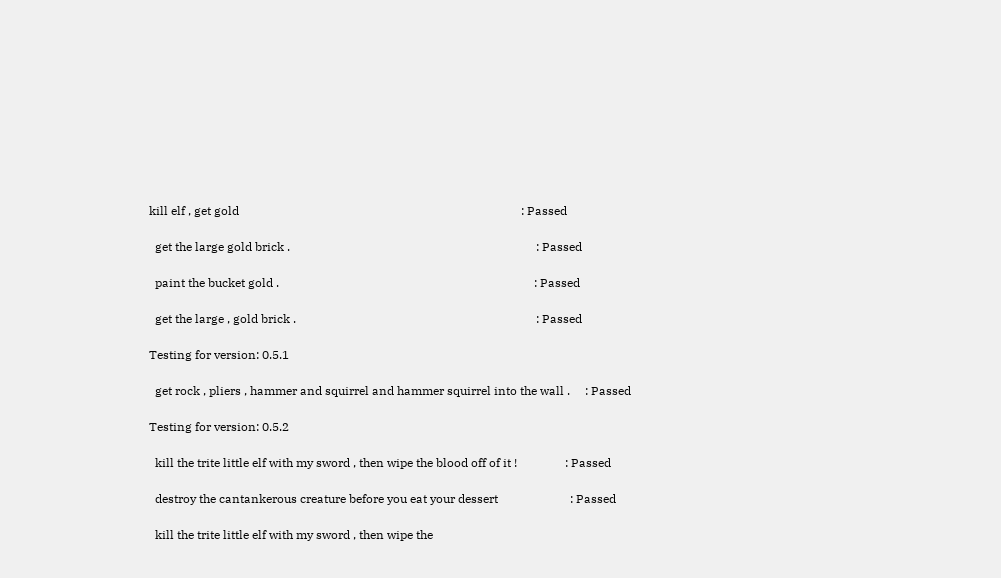kill elf , get gold                                                                                              : Passed

  get the large gold brick .                                                                                  : Passed

  paint the bucket gold .                                                                                     : Passed

  get the large , gold brick .                                                                                : Passed

Testing for version: 0.5.1

  get rock , pliers , hammer and squirrel and hammer squirrel into the wall .     : Passed

Testing for version: 0.5.2

  kill the trite little elf with my sword , then wipe the blood off of it !                : Passed

  destroy the cantankerous creature before you eat your dessert                        : Passed

  kill the trite little elf with my sword , then wipe the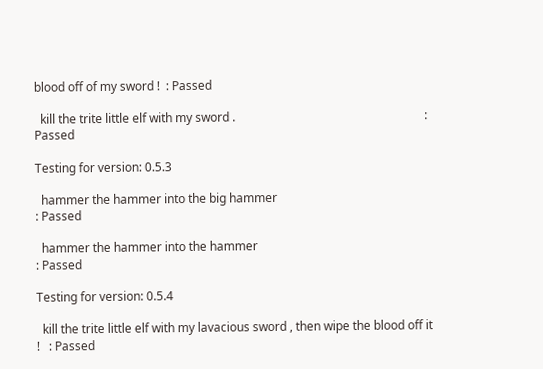blood off of my sword !  : Passed

  kill the trite little elf with my sword .                                                               : Passed

Testing for version: 0.5.3

  hammer the hammer into the big hammer                                                       : Passed

  hammer the hammer into the hammer                                                             : Passed

Testing for version: 0.5.4

  kill the trite little elf with my lavacious sword , then wipe the blood off it !   : Passed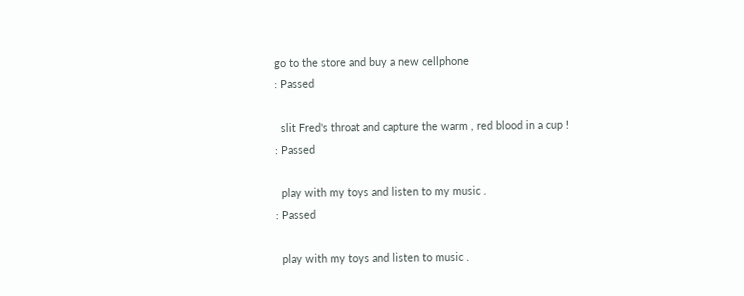go to the store and buy a new cellphone                                                        : Passed

  slit Fred's throat and capture the warm , red blood in a cup !                         : Passed

  play with my toys and listen to my music .                                                    : Passed

  play with my toys and listen to music .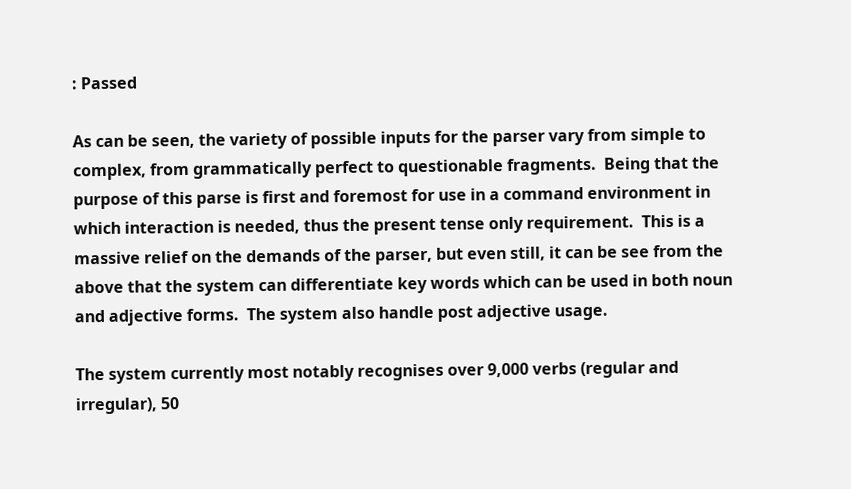: Passed

As can be seen, the variety of possible inputs for the parser vary from simple to complex, from grammatically perfect to questionable fragments.  Being that the purpose of this parse is first and foremost for use in a command environment in which interaction is needed, thus the present tense only requirement.  This is a massive relief on the demands of the parser, but even still, it can be see from the above that the system can differentiate key words which can be used in both noun and adjective forms.  The system also handle post adjective usage.

The system currently most notably recognises over 9,000 verbs (regular and irregular), 50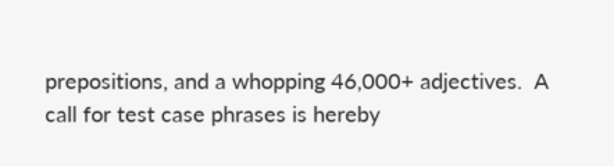prepositions, and a whopping 46,000+ adjectives.  A call for test case phrases is hereby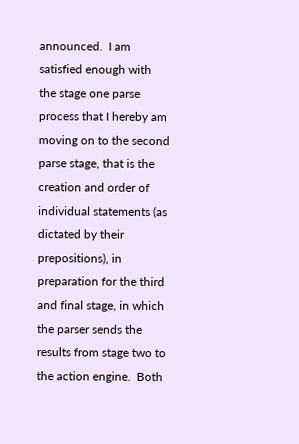announced.  I am satisfied enough with the stage one parse process that I hereby am moving on to the second parse stage, that is the creation and order of individual statements (as dictated by their prepositions), in preparation for the third and final stage, in which the parser sends the results from stage two to the action engine.  Both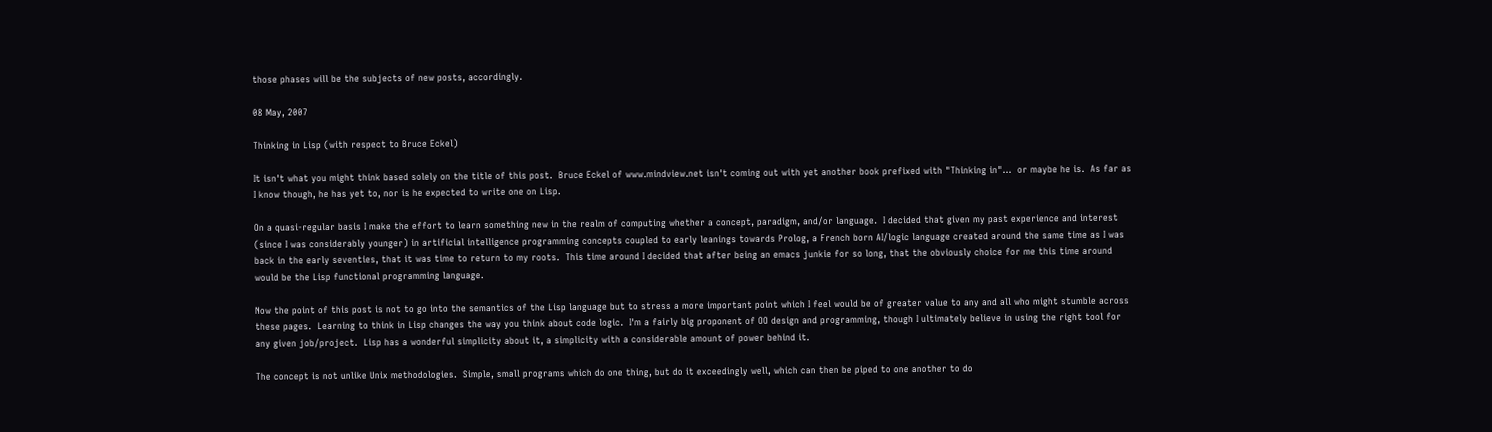those phases will be the subjects of new posts, accordingly.

08 May, 2007

Thinking in Lisp (with respect to Bruce Eckel)

It isn't what you might think based solely on the title of this post.  Bruce Eckel of www.mindview.net isn't coming out with yet another book prefixed with "Thinking in"...  or maybe he is.  As far as I know though, he has yet to, nor is he expected to write one on Lisp.

On a quasi-regular basis I make the effort to learn something new in the realm of computing whether a concept, paradigm, and/or language.  I decided that given my past experience and interest (since I was considerably younger) in artificial intelligence programming concepts coupled to early leanings towards Prolog, a French born AI/logic language created around the same time as I was back in the early seventies, that it was time to return to my roots.  This time around I decided that after being an emacs junkie for so long, that the obviously choice for me this time around would be the Lisp functional programming language.

Now the point of this post is not to go into the semantics of the Lisp language but to stress a more important point which I feel would be of greater value to any and all who might stumble across these pages.  Learning to think in Lisp changes the way you think about code logic.  I'm a fairly big proponent of OO design and programming, though I ultimately believe in using the right tool for any given job/project.  Lisp has a wonderful simplicity about it, a simplicity with a considerable amount of power behind it.

The concept is not unlike Unix methodologies.  Simple, small programs which do one thing, but do it exceedingly well, which can then be piped to one another to do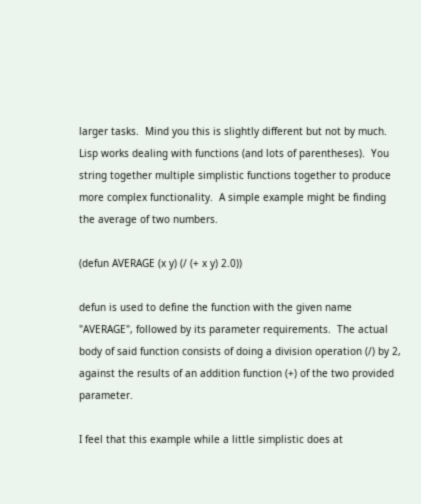larger tasks.  Mind you this is slightly different but not by much.  Lisp works dealing with functions (and lots of parentheses).  You string together multiple simplistic functions together to produce more complex functionality.  A simple example might be finding the average of two numbers.

(defun AVERAGE (x y) (/ (+ x y) 2.0))

defun is used to define the function with the given name "AVERAGE", followed by its parameter requirements.  The actual body of said function consists of doing a division operation (/) by 2, against the results of an addition function (+) of the two provided parameter.

I feel that this example while a little simplistic does at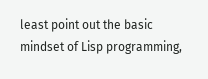least point out the basic mindset of Lisp programming,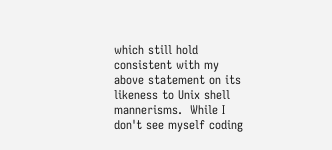which still hold consistent with my above statement on its likeness to Unix shell mannerisms.  While I don't see myself coding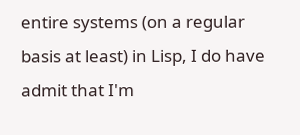entire systems (on a regular basis at least) in Lisp, I do have admit that I'm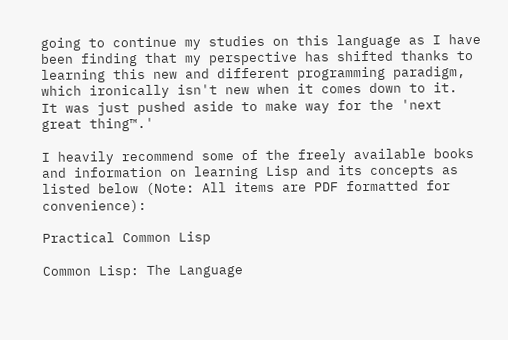going to continue my studies on this language as I have been finding that my perspective has shifted thanks to learning this new and different programming paradigm, which ironically isn't new when it comes down to it.  It was just pushed aside to make way for the 'next great thing™.'

I heavily recommend some of the freely available books and information on learning Lisp and its concepts as listed below (Note: All items are PDF formatted for convenience):

Practical Common Lisp

Common Lisp: The Language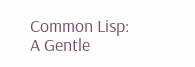Common Lisp: A Gentle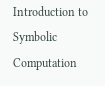Introduction to Symbolic Computation